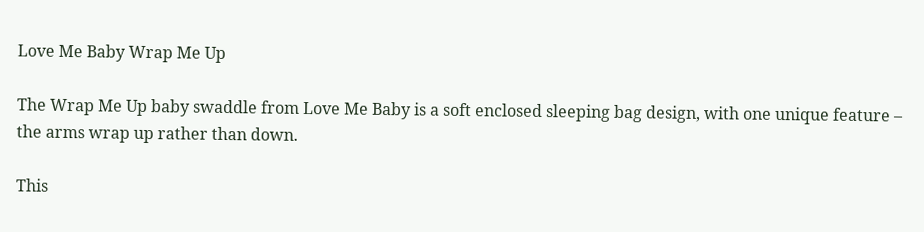Love Me Baby Wrap Me Up

The Wrap Me Up baby swaddle from Love Me Baby is a soft enclosed sleeping bag design, with one unique feature – the arms wrap up rather than down.

This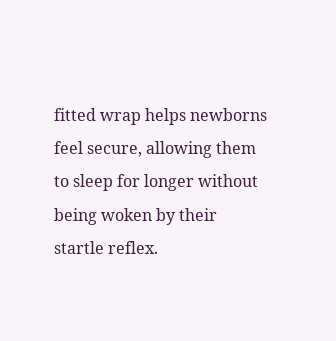fitted wrap helps newborns feel secure, allowing them to sleep for longer without being woken by their startle reflex.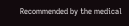Recommended by the medical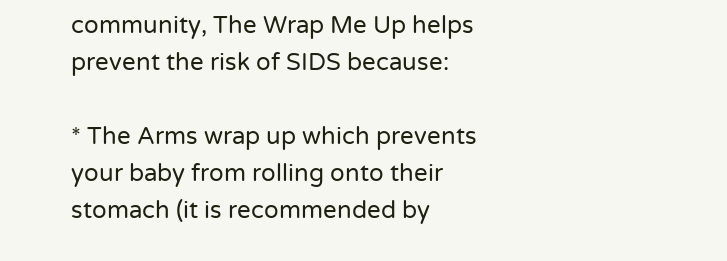community, The Wrap Me Up helps prevent the risk of SIDS because:

* The Arms wrap up which prevents your baby from rolling onto their stomach (it is recommended by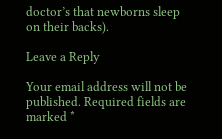doctor’s that newborns sleep on their backs).

Leave a Reply

Your email address will not be published. Required fields are marked *